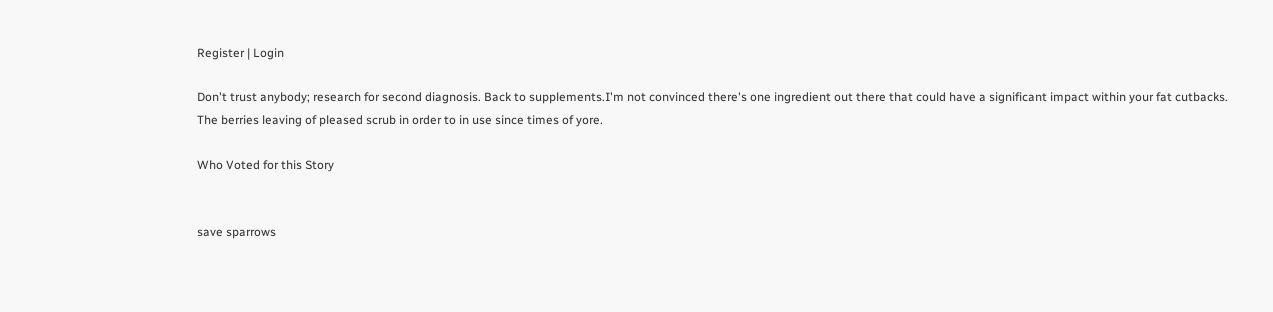Register | Login

Don't trust anybody; research for second diagnosis. Back to supplements.I'm not convinced there's one ingredient out there that could have a significant impact within your fat cutbacks.
The berries leaving of pleased scrub in order to in use since times of yore.

Who Voted for this Story


save sparrows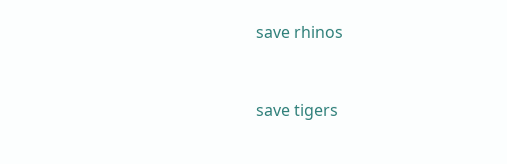save rhinos


save tigers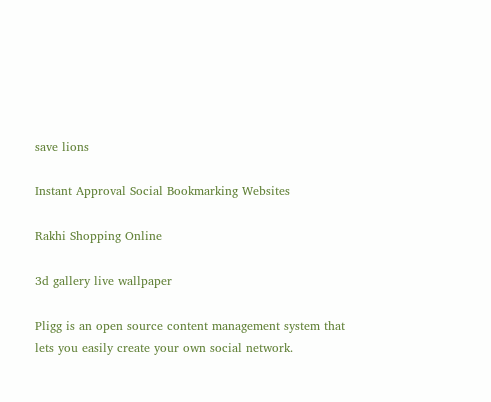save lions

Instant Approval Social Bookmarking Websites

Rakhi Shopping Online

3d gallery live wallpaper

Pligg is an open source content management system that lets you easily create your own social network.